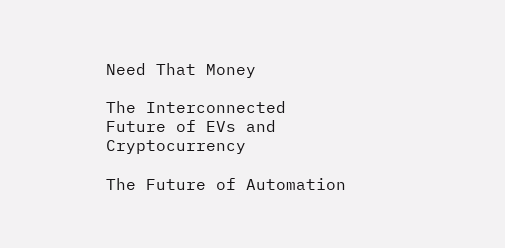Need That Money

The Interconnected Future of EVs and Cryptocurrency

The Future of Automation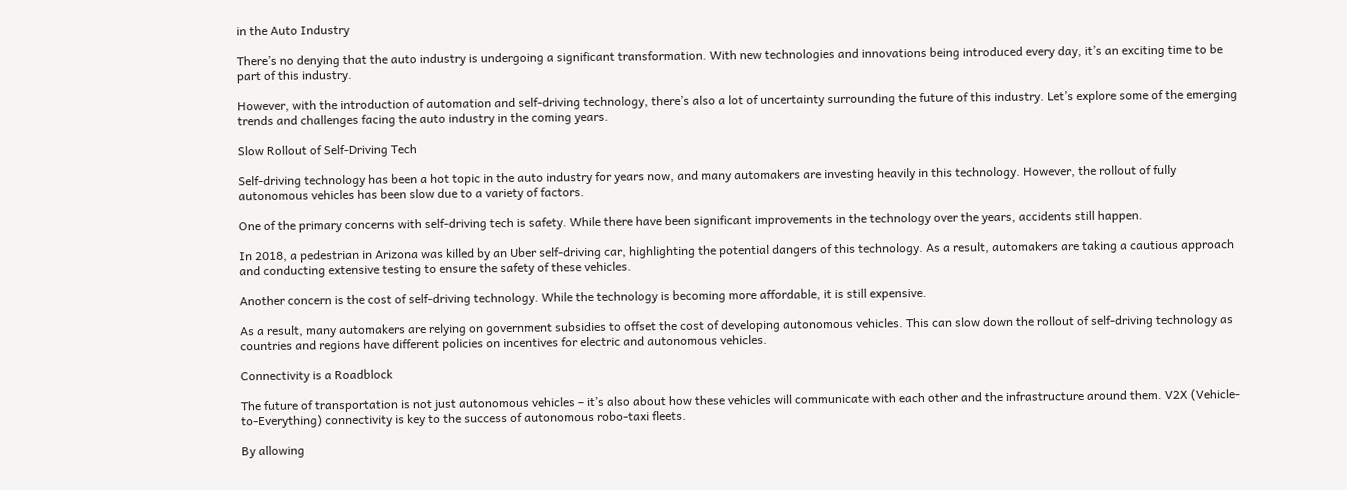in the Auto Industry

There’s no denying that the auto industry is undergoing a significant transformation. With new technologies and innovations being introduced every day, it’s an exciting time to be part of this industry.

However, with the introduction of automation and self-driving technology, there’s also a lot of uncertainty surrounding the future of this industry. Let’s explore some of the emerging trends and challenges facing the auto industry in the coming years.

Slow Rollout of Self-Driving Tech

Self-driving technology has been a hot topic in the auto industry for years now, and many automakers are investing heavily in this technology. However, the rollout of fully autonomous vehicles has been slow due to a variety of factors.

One of the primary concerns with self-driving tech is safety. While there have been significant improvements in the technology over the years, accidents still happen.

In 2018, a pedestrian in Arizona was killed by an Uber self-driving car, highlighting the potential dangers of this technology. As a result, automakers are taking a cautious approach and conducting extensive testing to ensure the safety of these vehicles.

Another concern is the cost of self-driving technology. While the technology is becoming more affordable, it is still expensive.

As a result, many automakers are relying on government subsidies to offset the cost of developing autonomous vehicles. This can slow down the rollout of self-driving technology as countries and regions have different policies on incentives for electric and autonomous vehicles.

Connectivity is a Roadblock

The future of transportation is not just autonomous vehicles – it’s also about how these vehicles will communicate with each other and the infrastructure around them. V2X (Vehicle-to-Everything) connectivity is key to the success of autonomous robo-taxi fleets.

By allowing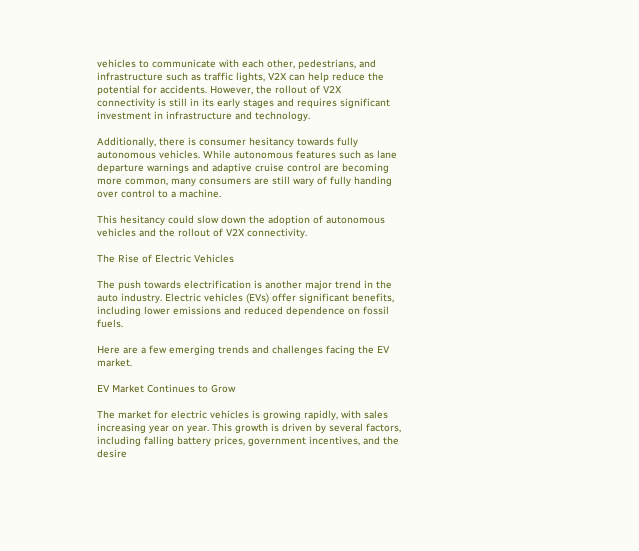vehicles to communicate with each other, pedestrians, and infrastructure such as traffic lights, V2X can help reduce the potential for accidents. However, the rollout of V2X connectivity is still in its early stages and requires significant investment in infrastructure and technology.

Additionally, there is consumer hesitancy towards fully autonomous vehicles. While autonomous features such as lane departure warnings and adaptive cruise control are becoming more common, many consumers are still wary of fully handing over control to a machine.

This hesitancy could slow down the adoption of autonomous vehicles and the rollout of V2X connectivity.

The Rise of Electric Vehicles

The push towards electrification is another major trend in the auto industry. Electric vehicles (EVs) offer significant benefits, including lower emissions and reduced dependence on fossil fuels.

Here are a few emerging trends and challenges facing the EV market.

EV Market Continues to Grow

The market for electric vehicles is growing rapidly, with sales increasing year on year. This growth is driven by several factors, including falling battery prices, government incentives, and the desire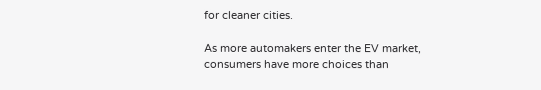for cleaner cities.

As more automakers enter the EV market, consumers have more choices than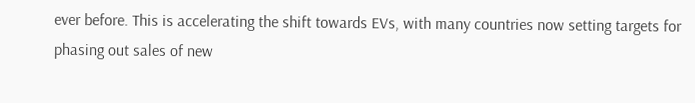ever before. This is accelerating the shift towards EVs, with many countries now setting targets for phasing out sales of new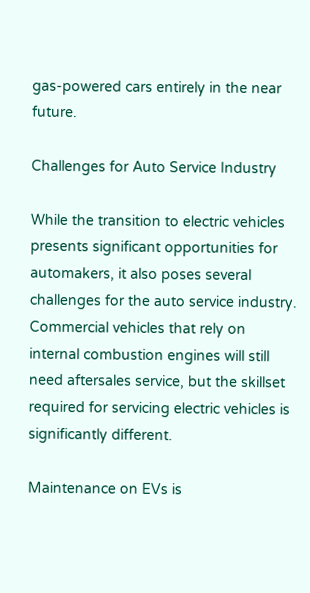gas-powered cars entirely in the near future.

Challenges for Auto Service Industry

While the transition to electric vehicles presents significant opportunities for automakers, it also poses several challenges for the auto service industry. Commercial vehicles that rely on internal combustion engines will still need aftersales service, but the skillset required for servicing electric vehicles is significantly different.

Maintenance on EVs is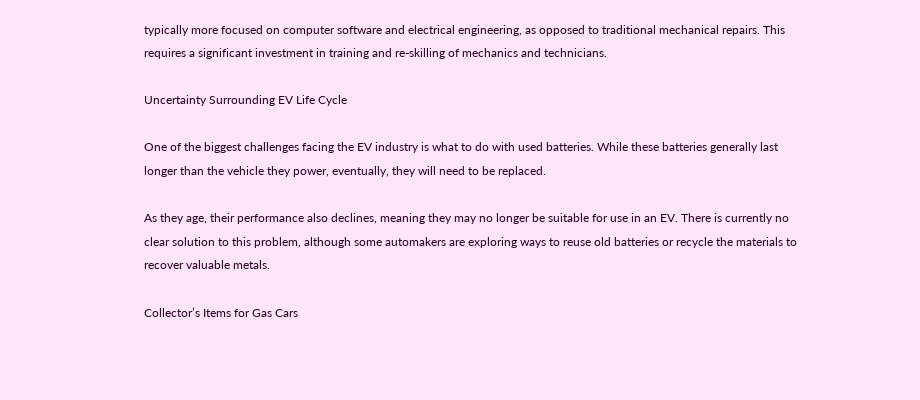typically more focused on computer software and electrical engineering, as opposed to traditional mechanical repairs. This requires a significant investment in training and re-skilling of mechanics and technicians.

Uncertainty Surrounding EV Life Cycle

One of the biggest challenges facing the EV industry is what to do with used batteries. While these batteries generally last longer than the vehicle they power, eventually, they will need to be replaced.

As they age, their performance also declines, meaning they may no longer be suitable for use in an EV. There is currently no clear solution to this problem, although some automakers are exploring ways to reuse old batteries or recycle the materials to recover valuable metals.

Collector’s Items for Gas Cars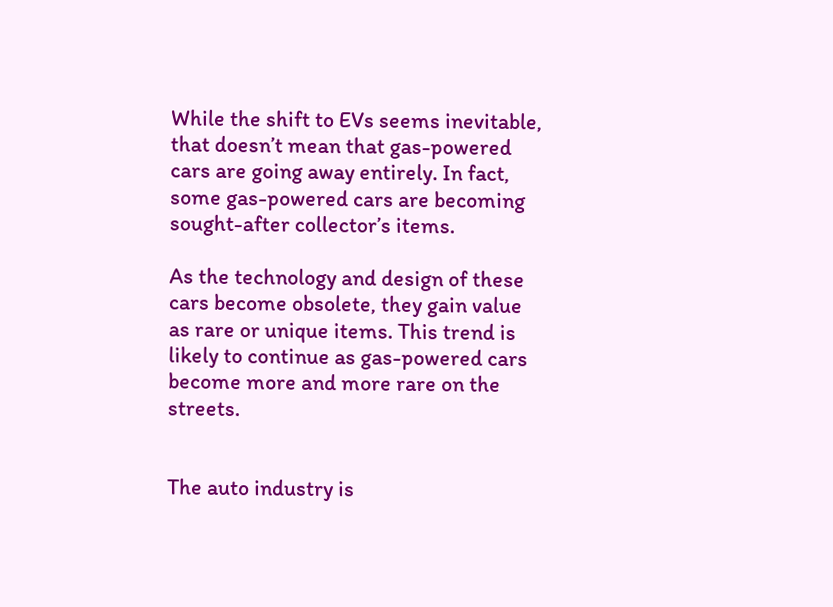While the shift to EVs seems inevitable, that doesn’t mean that gas-powered cars are going away entirely. In fact, some gas-powered cars are becoming sought-after collector’s items.

As the technology and design of these cars become obsolete, they gain value as rare or unique items. This trend is likely to continue as gas-powered cars become more and more rare on the streets.


The auto industry is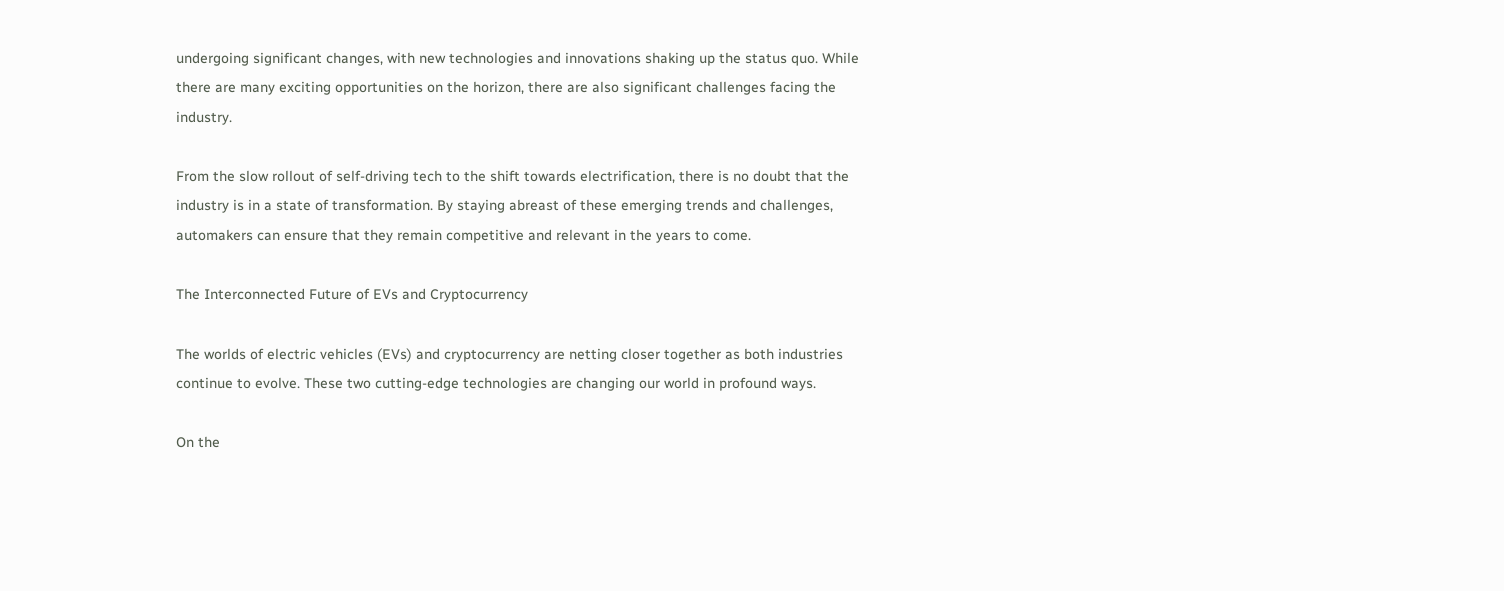undergoing significant changes, with new technologies and innovations shaking up the status quo. While there are many exciting opportunities on the horizon, there are also significant challenges facing the industry.

From the slow rollout of self-driving tech to the shift towards electrification, there is no doubt that the industry is in a state of transformation. By staying abreast of these emerging trends and challenges, automakers can ensure that they remain competitive and relevant in the years to come.

The Interconnected Future of EVs and Cryptocurrency

The worlds of electric vehicles (EVs) and cryptocurrency are netting closer together as both industries continue to evolve. These two cutting-edge technologies are changing our world in profound ways.

On the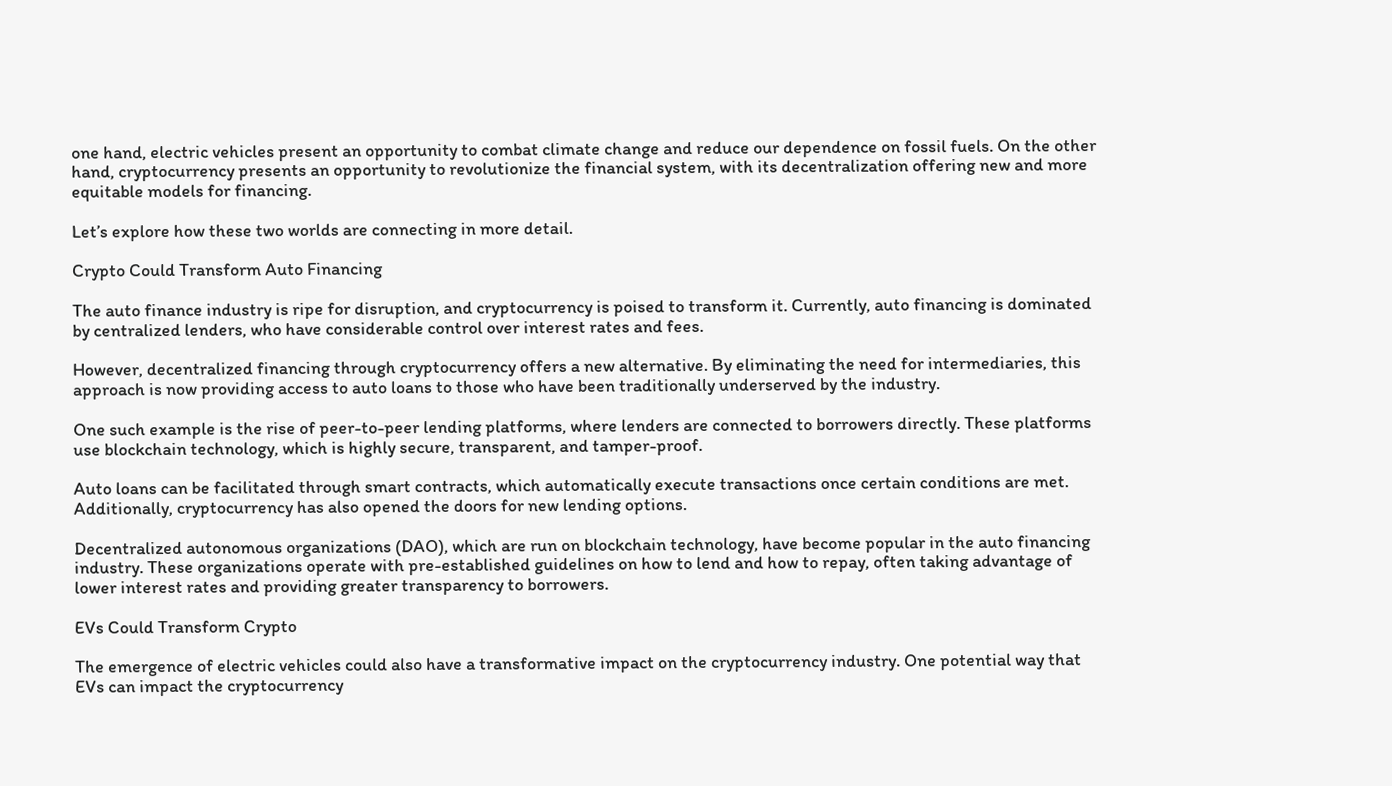one hand, electric vehicles present an opportunity to combat climate change and reduce our dependence on fossil fuels. On the other hand, cryptocurrency presents an opportunity to revolutionize the financial system, with its decentralization offering new and more equitable models for financing.

Let’s explore how these two worlds are connecting in more detail.

Crypto Could Transform Auto Financing

The auto finance industry is ripe for disruption, and cryptocurrency is poised to transform it. Currently, auto financing is dominated by centralized lenders, who have considerable control over interest rates and fees.

However, decentralized financing through cryptocurrency offers a new alternative. By eliminating the need for intermediaries, this approach is now providing access to auto loans to those who have been traditionally underserved by the industry.

One such example is the rise of peer-to-peer lending platforms, where lenders are connected to borrowers directly. These platforms use blockchain technology, which is highly secure, transparent, and tamper-proof.

Auto loans can be facilitated through smart contracts, which automatically execute transactions once certain conditions are met. Additionally, cryptocurrency has also opened the doors for new lending options.

Decentralized autonomous organizations (DAO), which are run on blockchain technology, have become popular in the auto financing industry. These organizations operate with pre-established guidelines on how to lend and how to repay, often taking advantage of lower interest rates and providing greater transparency to borrowers.

EVs Could Transform Crypto

The emergence of electric vehicles could also have a transformative impact on the cryptocurrency industry. One potential way that EVs can impact the cryptocurrency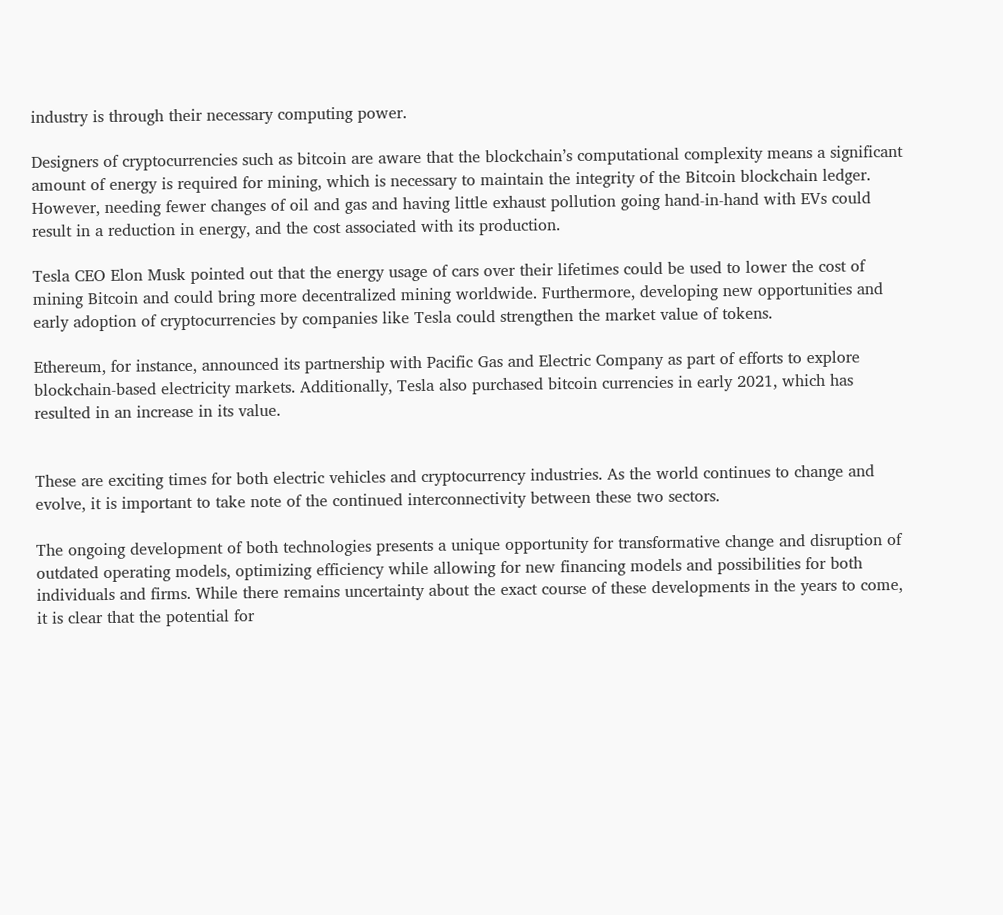industry is through their necessary computing power.

Designers of cryptocurrencies such as bitcoin are aware that the blockchain’s computational complexity means a significant amount of energy is required for mining, which is necessary to maintain the integrity of the Bitcoin blockchain ledger. However, needing fewer changes of oil and gas and having little exhaust pollution going hand-in-hand with EVs could result in a reduction in energy, and the cost associated with its production.

Tesla CEO Elon Musk pointed out that the energy usage of cars over their lifetimes could be used to lower the cost of mining Bitcoin and could bring more decentralized mining worldwide. Furthermore, developing new opportunities and early adoption of cryptocurrencies by companies like Tesla could strengthen the market value of tokens.

Ethereum, for instance, announced its partnership with Pacific Gas and Electric Company as part of efforts to explore blockchain-based electricity markets. Additionally, Tesla also purchased bitcoin currencies in early 2021, which has resulted in an increase in its value.


These are exciting times for both electric vehicles and cryptocurrency industries. As the world continues to change and evolve, it is important to take note of the continued interconnectivity between these two sectors.

The ongoing development of both technologies presents a unique opportunity for transformative change and disruption of outdated operating models, optimizing efficiency while allowing for new financing models and possibilities for both individuals and firms. While there remains uncertainty about the exact course of these developments in the years to come, it is clear that the potential for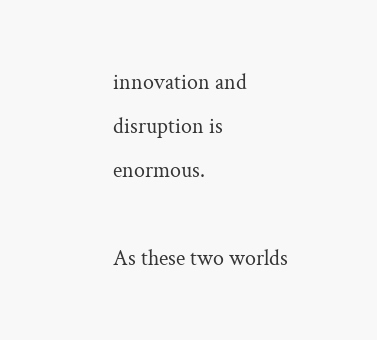innovation and disruption is enormous.

As these two worlds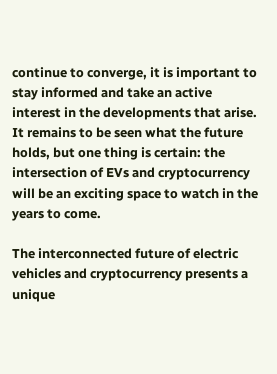continue to converge, it is important to stay informed and take an active interest in the developments that arise. It remains to be seen what the future holds, but one thing is certain: the intersection of EVs and cryptocurrency will be an exciting space to watch in the years to come.

The interconnected future of electric vehicles and cryptocurrency presents a unique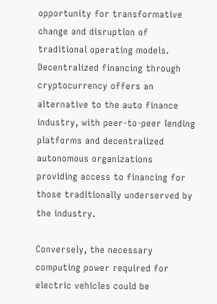opportunity for transformative change and disruption of traditional operating models. Decentralized financing through cryptocurrency offers an alternative to the auto finance industry, with peer-to-peer lending platforms and decentralized autonomous organizations providing access to financing for those traditionally underserved by the industry.

Conversely, the necessary computing power required for electric vehicles could be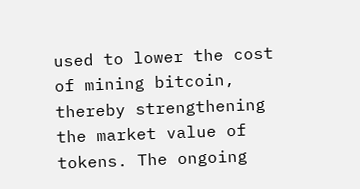used to lower the cost of mining bitcoin, thereby strengthening the market value of tokens. The ongoing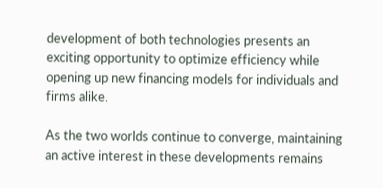development of both technologies presents an exciting opportunity to optimize efficiency while opening up new financing models for individuals and firms alike.

As the two worlds continue to converge, maintaining an active interest in these developments remains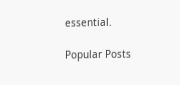essential.

Popular Posts